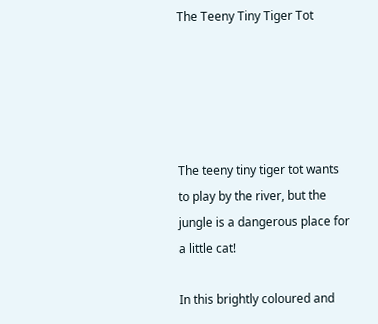The Teeny Tiny Tiger Tot





The teeny tiny tiger tot wants to play by the river, but the jungle is a dangerous place for a little cat!

In this brightly coloured and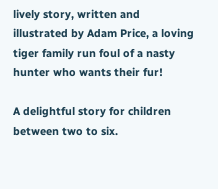lively story, written and illustrated by Adam Price, a loving tiger family run foul of a nasty hunter who wants their fur!

A delightful story for children between two to six.